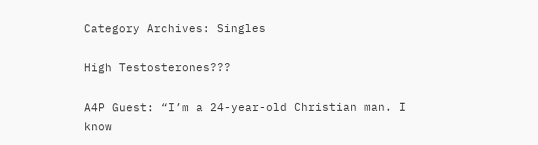Category Archives: Singles

High Testosterones???

A4P Guest: “I’m a 24-year-old Christian man. I know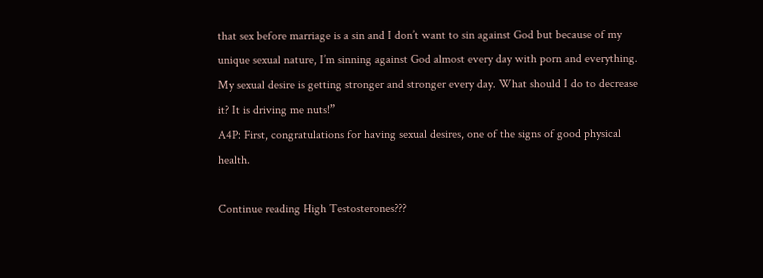that sex before marriage is a sin and I don’t want to sin against God but because of my unique sexual nature, I’m sinning against God almost every day with porn and everything. My sexual desire is getting stronger and stronger every day. What should I do to decrease it? It is driving me nuts!”
A4P: First, congratulations for having sexual desires, one of the signs of good physical health.

Continue reading High Testosterones???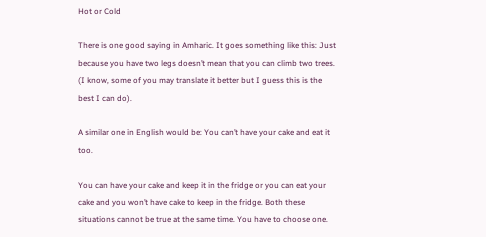Hot or Cold

There is one good saying in Amharic. It goes something like this: Just because you have two legs doesn’t mean that you can climb two trees. (I know, some of you may translate it better but I guess this is the best I can do).

A similar one in English would be: You can’t have your cake and eat it too.

You can have your cake and keep it in the fridge or you can eat your cake and you won’t have cake to keep in the fridge. Both these situations cannot be true at the same time. You have to choose one.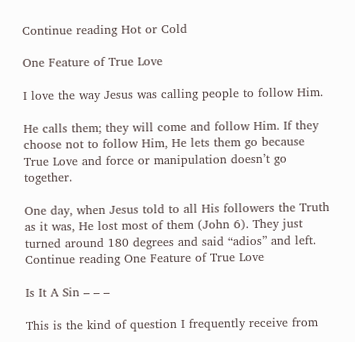Continue reading Hot or Cold

One Feature of True Love

I love the way Jesus was calling people to follow Him.

He calls them; they will come and follow Him. If they choose not to follow Him, He lets them go because True Love and force or manipulation doesn’t go together.

One day, when Jesus told to all His followers the Truth as it was, He lost most of them (John 6). They just turned around 180 degrees and said “adios” and left. Continue reading One Feature of True Love

Is It A Sin – – –

This is the kind of question I frequently receive from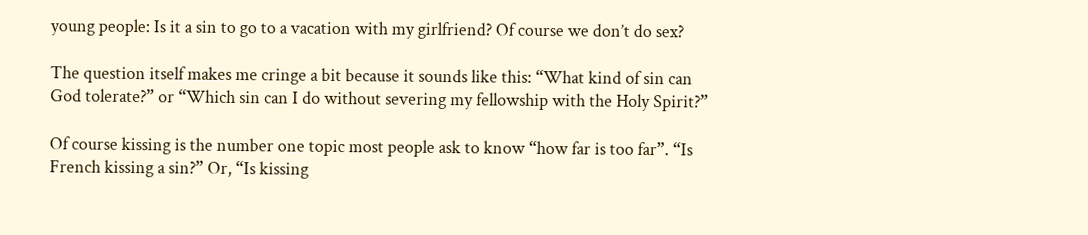young people: Is it a sin to go to a vacation with my girlfriend? Of course we don’t do sex?

The question itself makes me cringe a bit because it sounds like this: “What kind of sin can God tolerate?” or “Which sin can I do without severing my fellowship with the Holy Spirit?”

Of course kissing is the number one topic most people ask to know “how far is too far”. “Is French kissing a sin?” Or, “Is kissing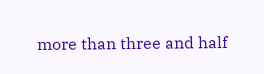more than three and half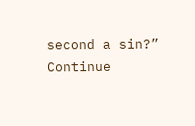second a sin?” Continue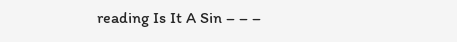reading Is It A Sin – – –